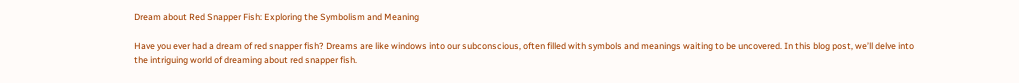Dream about Red Snapper Fish: Exploring the Symbolism and Meaning

Have you ever had a dream of red snapper fish? Dreams are like windows into our subconscious, often filled with symbols and meanings waiting to be uncovered. In this blog post, we’ll delve into the intriguing world of dreaming about red snapper fish.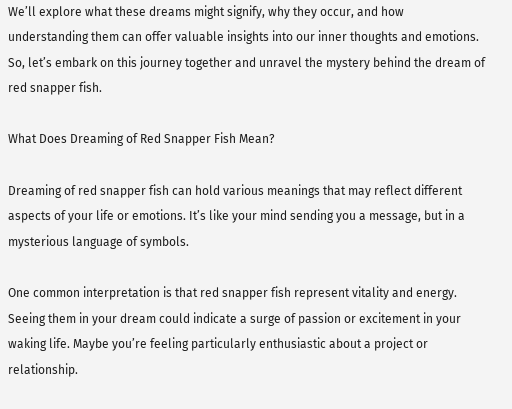We’ll explore what these dreams might signify, why they occur, and how understanding them can offer valuable insights into our inner thoughts and emotions. So, let’s embark on this journey together and unravel the mystery behind the dream of red snapper fish.

What Does Dreaming of Red Snapper Fish Mean?

Dreaming of red snapper fish can hold various meanings that may reflect different aspects of your life or emotions. It’s like your mind sending you a message, but in a mysterious language of symbols.

One common interpretation is that red snapper fish represent vitality and energy. Seeing them in your dream could indicate a surge of passion or excitement in your waking life. Maybe you’re feeling particularly enthusiastic about a project or relationship.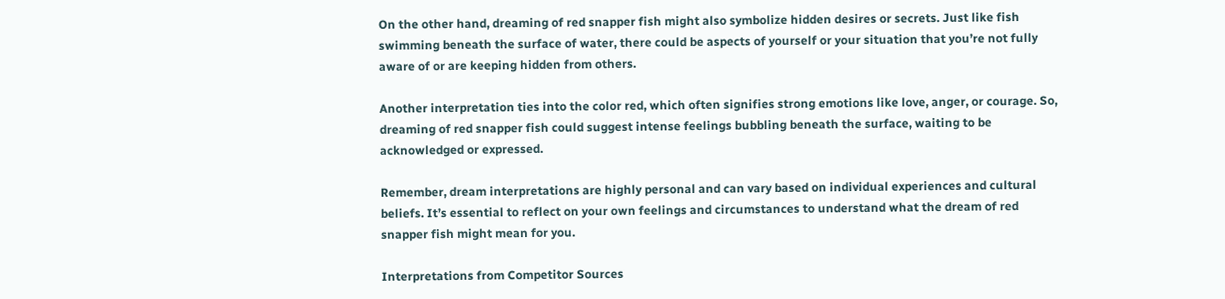On the other hand, dreaming of red snapper fish might also symbolize hidden desires or secrets. Just like fish swimming beneath the surface of water, there could be aspects of yourself or your situation that you’re not fully aware of or are keeping hidden from others.

Another interpretation ties into the color red, which often signifies strong emotions like love, anger, or courage. So, dreaming of red snapper fish could suggest intense feelings bubbling beneath the surface, waiting to be acknowledged or expressed.

Remember, dream interpretations are highly personal and can vary based on individual experiences and cultural beliefs. It’s essential to reflect on your own feelings and circumstances to understand what the dream of red snapper fish might mean for you.

Interpretations from Competitor Sources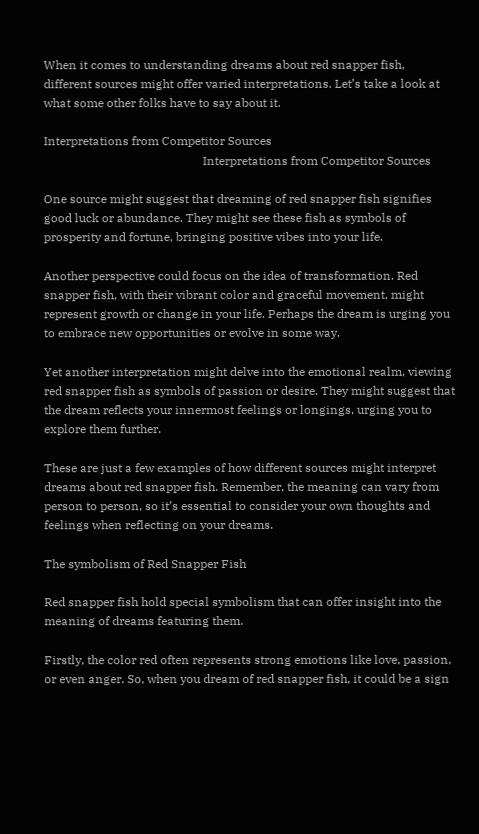When it comes to understanding dreams about red snapper fish, different sources might offer varied interpretations. Let’s take a look at what some other folks have to say about it.

Interpretations from Competitor Sources
                                                     Interpretations from Competitor Sources

One source might suggest that dreaming of red snapper fish signifies good luck or abundance. They might see these fish as symbols of prosperity and fortune, bringing positive vibes into your life.

Another perspective could focus on the idea of transformation. Red snapper fish, with their vibrant color and graceful movement, might represent growth or change in your life. Perhaps the dream is urging you to embrace new opportunities or evolve in some way.

Yet another interpretation might delve into the emotional realm, viewing red snapper fish as symbols of passion or desire. They might suggest that the dream reflects your innermost feelings or longings, urging you to explore them further.

These are just a few examples of how different sources might interpret dreams about red snapper fish. Remember, the meaning can vary from person to person, so it’s essential to consider your own thoughts and feelings when reflecting on your dreams.

The symbolism of Red Snapper Fish

Red snapper fish hold special symbolism that can offer insight into the meaning of dreams featuring them.

Firstly, the color red often represents strong emotions like love, passion, or even anger. So, when you dream of red snapper fish, it could be a sign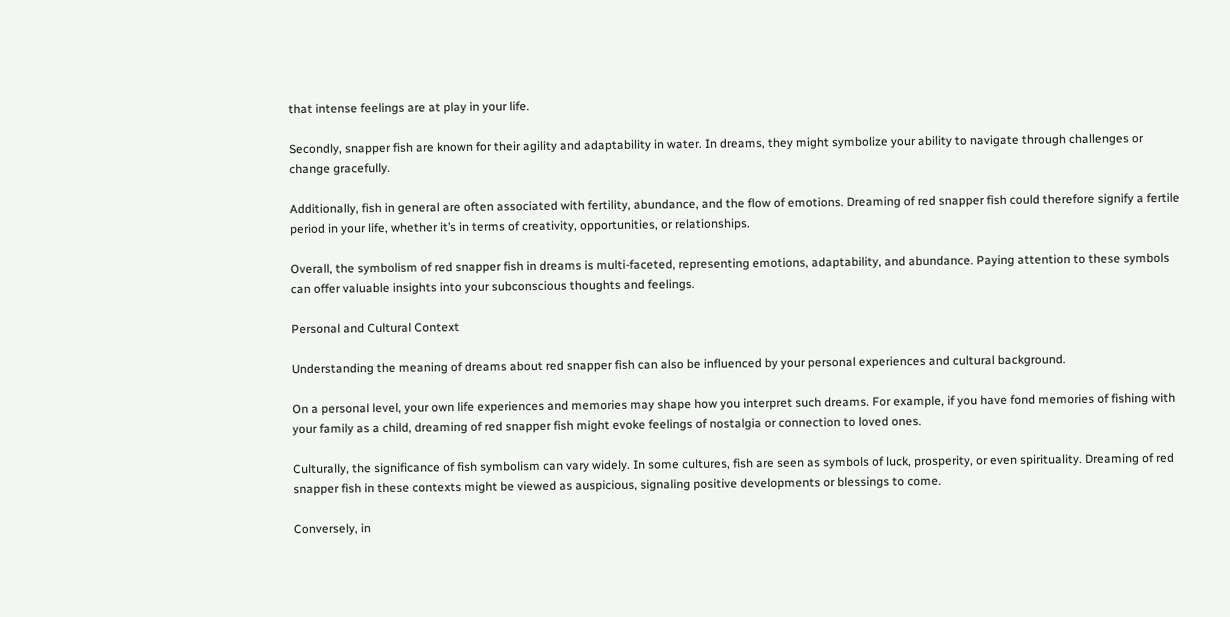that intense feelings are at play in your life.

Secondly, snapper fish are known for their agility and adaptability in water. In dreams, they might symbolize your ability to navigate through challenges or change gracefully.

Additionally, fish in general are often associated with fertility, abundance, and the flow of emotions. Dreaming of red snapper fish could therefore signify a fertile period in your life, whether it’s in terms of creativity, opportunities, or relationships.

Overall, the symbolism of red snapper fish in dreams is multi-faceted, representing emotions, adaptability, and abundance. Paying attention to these symbols can offer valuable insights into your subconscious thoughts and feelings.

Personal and Cultural Context

Understanding the meaning of dreams about red snapper fish can also be influenced by your personal experiences and cultural background.

On a personal level, your own life experiences and memories may shape how you interpret such dreams. For example, if you have fond memories of fishing with your family as a child, dreaming of red snapper fish might evoke feelings of nostalgia or connection to loved ones.

Culturally, the significance of fish symbolism can vary widely. In some cultures, fish are seen as symbols of luck, prosperity, or even spirituality. Dreaming of red snapper fish in these contexts might be viewed as auspicious, signaling positive developments or blessings to come.

Conversely, in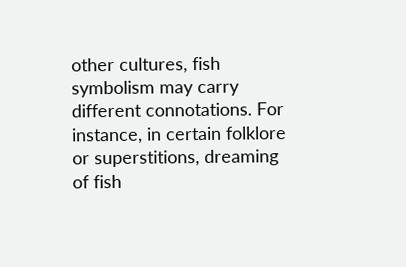other cultures, fish symbolism may carry different connotations. For instance, in certain folklore or superstitions, dreaming of fish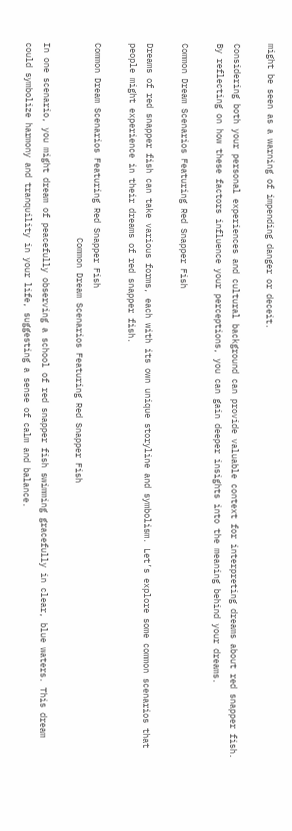might be seen as a warning of impending danger or deceit.

Considering both your personal experiences and cultural background can provide valuable context for interpreting dreams about red snapper fish. By reflecting on how these factors influence your perceptions, you can gain deeper insights into the meaning behind your dreams.

Common Dream Scenarios Featuring Red Snapper Fish

Dreams of red snapper fish can take various forms, each with its own unique storyline and symbolism. Let’s explore some common scenarios that people might experience in their dreams of red snapper fish.

Common Dream Scenarios Featuring Red Snapper Fish
                                       Common Dream Scenarios Featuring Red Snapper Fish

In one scenario, you might dream of peacefully observing a school of red snapper fish swimming gracefully in clear, blue waters. This dream could symbolize harmony and tranquility in your life, suggesting a sense of calm and balance.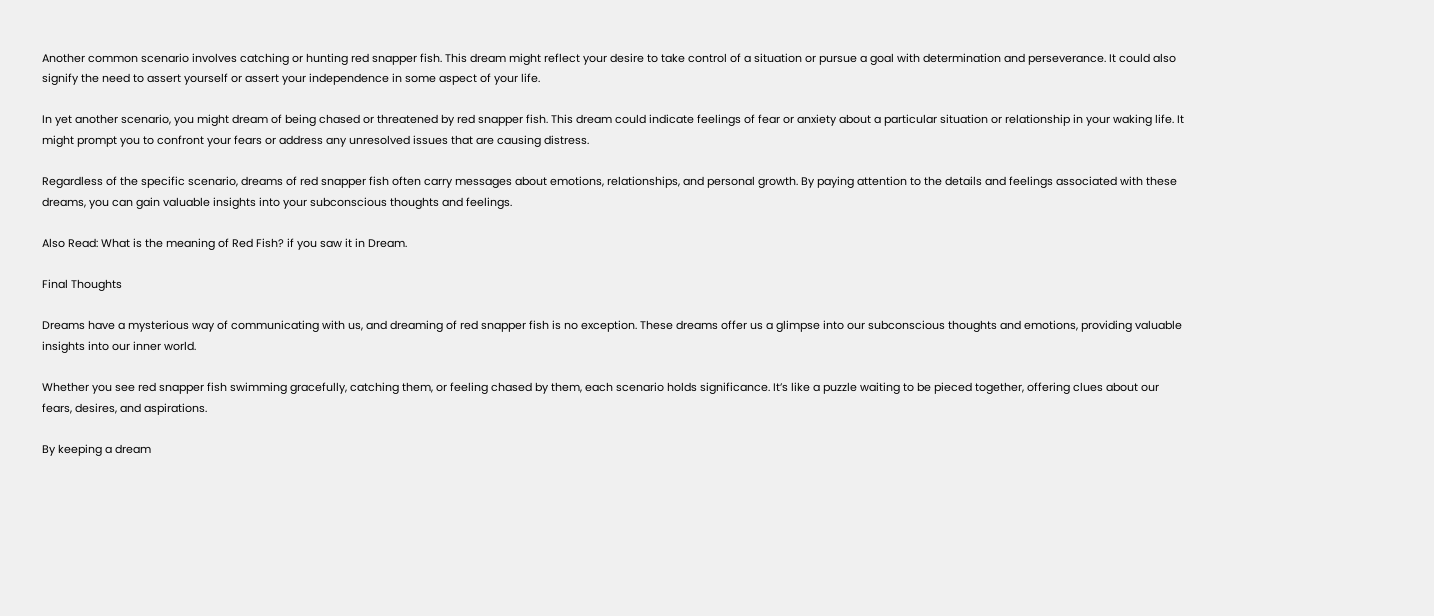Another common scenario involves catching or hunting red snapper fish. This dream might reflect your desire to take control of a situation or pursue a goal with determination and perseverance. It could also signify the need to assert yourself or assert your independence in some aspect of your life.

In yet another scenario, you might dream of being chased or threatened by red snapper fish. This dream could indicate feelings of fear or anxiety about a particular situation or relationship in your waking life. It might prompt you to confront your fears or address any unresolved issues that are causing distress.

Regardless of the specific scenario, dreams of red snapper fish often carry messages about emotions, relationships, and personal growth. By paying attention to the details and feelings associated with these dreams, you can gain valuable insights into your subconscious thoughts and feelings.

Also Read: What is the meaning of Red Fish? if you saw it in Dream.

Final Thoughts

Dreams have a mysterious way of communicating with us, and dreaming of red snapper fish is no exception. These dreams offer us a glimpse into our subconscious thoughts and emotions, providing valuable insights into our inner world.

Whether you see red snapper fish swimming gracefully, catching them, or feeling chased by them, each scenario holds significance. It’s like a puzzle waiting to be pieced together, offering clues about our fears, desires, and aspirations.

By keeping a dream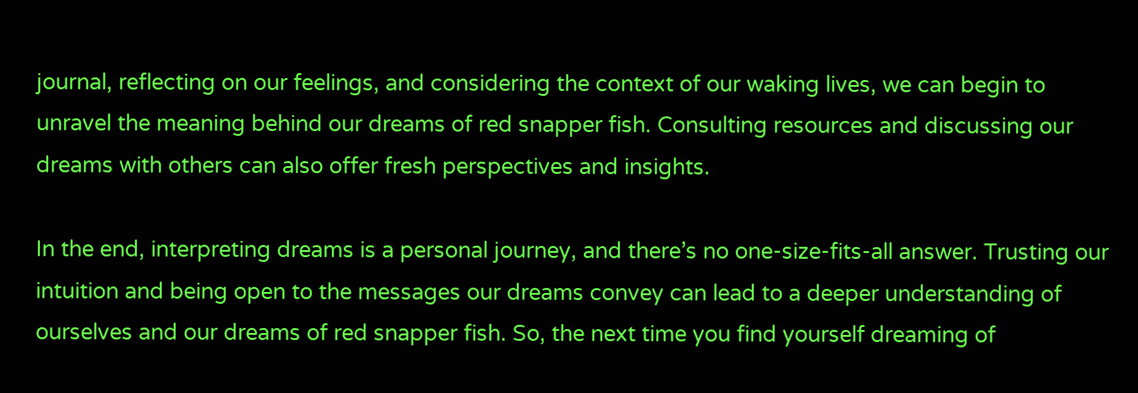journal, reflecting on our feelings, and considering the context of our waking lives, we can begin to unravel the meaning behind our dreams of red snapper fish. Consulting resources and discussing our dreams with others can also offer fresh perspectives and insights.

In the end, interpreting dreams is a personal journey, and there’s no one-size-fits-all answer. Trusting our intuition and being open to the messages our dreams convey can lead to a deeper understanding of ourselves and our dreams of red snapper fish. So, the next time you find yourself dreaming of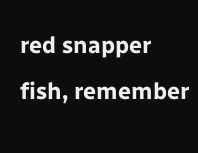red snapper fish, remember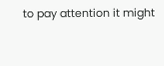to pay attention it might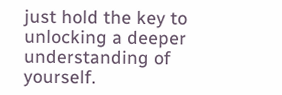just hold the key to unlocking a deeper understanding of yourself.